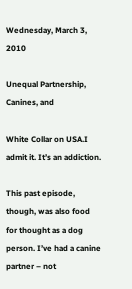Wednesday, March 3, 2010

Unequal Partnership, Canines, and

White Collar on USA.I admit it. It’s an addiction.

This past episode, though, was also food for thought as a dog person. I’ve had a canine partner – not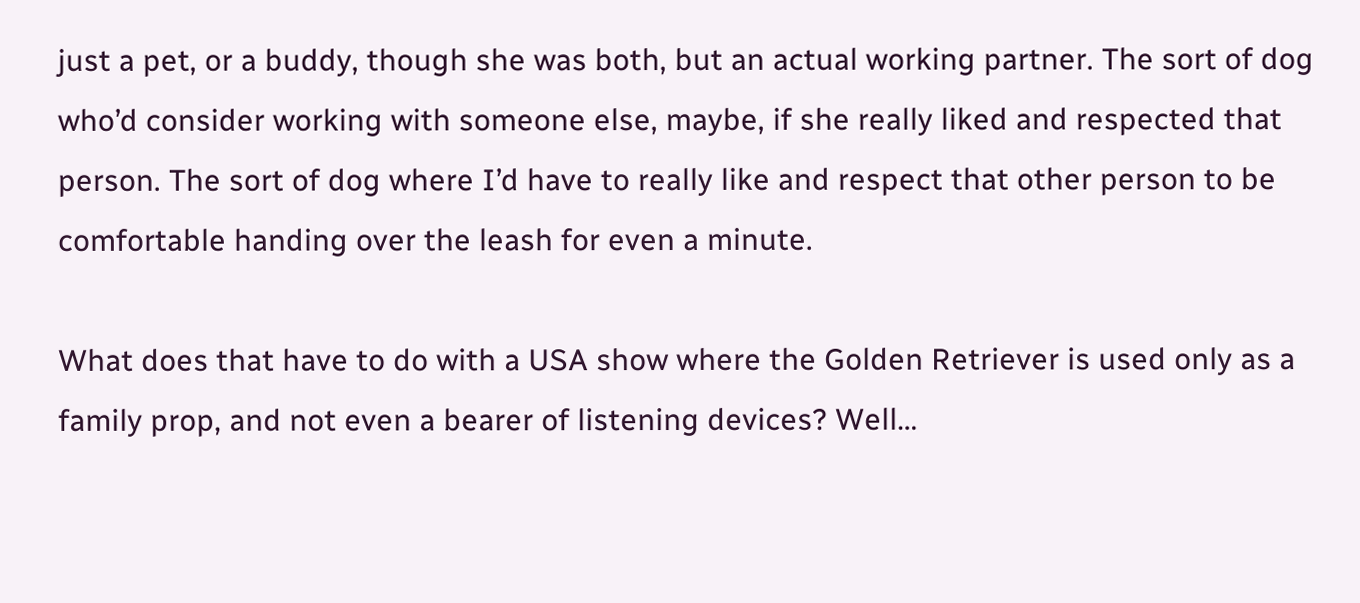just a pet, or a buddy, though she was both, but an actual working partner. The sort of dog who’d consider working with someone else, maybe, if she really liked and respected that person. The sort of dog where I’d have to really like and respect that other person to be comfortable handing over the leash for even a minute.

What does that have to do with a USA show where the Golden Retriever is used only as a family prop, and not even a bearer of listening devices? Well…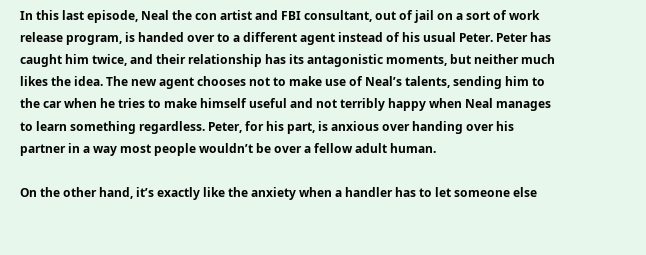In this last episode, Neal the con artist and FBI consultant, out of jail on a sort of work release program, is handed over to a different agent instead of his usual Peter. Peter has caught him twice, and their relationship has its antagonistic moments, but neither much likes the idea. The new agent chooses not to make use of Neal’s talents, sending him to the car when he tries to make himself useful and not terribly happy when Neal manages to learn something regardless. Peter, for his part, is anxious over handing over his partner in a way most people wouldn’t be over a fellow adult human.

On the other hand, it’s exactly like the anxiety when a handler has to let someone else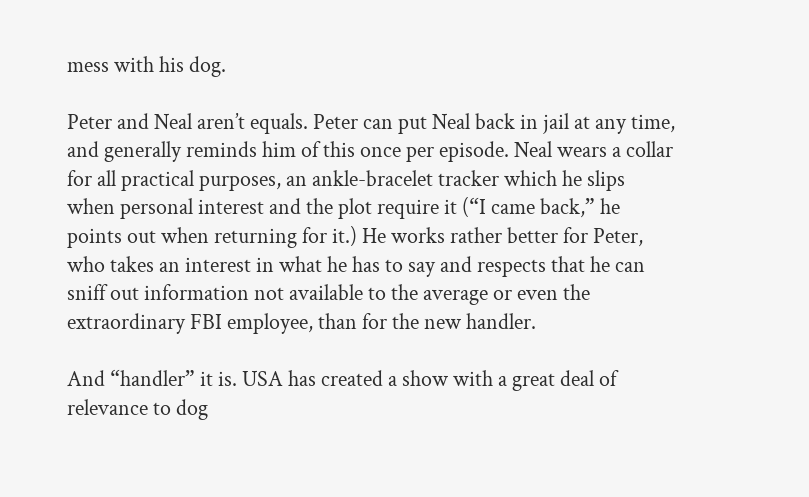mess with his dog.

Peter and Neal aren’t equals. Peter can put Neal back in jail at any time, and generally reminds him of this once per episode. Neal wears a collar for all practical purposes, an ankle-bracelet tracker which he slips when personal interest and the plot require it (“I came back,” he points out when returning for it.) He works rather better for Peter, who takes an interest in what he has to say and respects that he can sniff out information not available to the average or even the extraordinary FBI employee, than for the new handler.

And “handler” it is. USA has created a show with a great deal of relevance to dog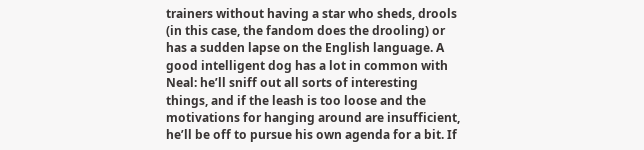trainers without having a star who sheds, drools (in this case, the fandom does the drooling) or has a sudden lapse on the English language. A good intelligent dog has a lot in common with Neal: he’ll sniff out all sorts of interesting things, and if the leash is too loose and the motivations for hanging around are insufficient, he’ll be off to pursue his own agenda for a bit. If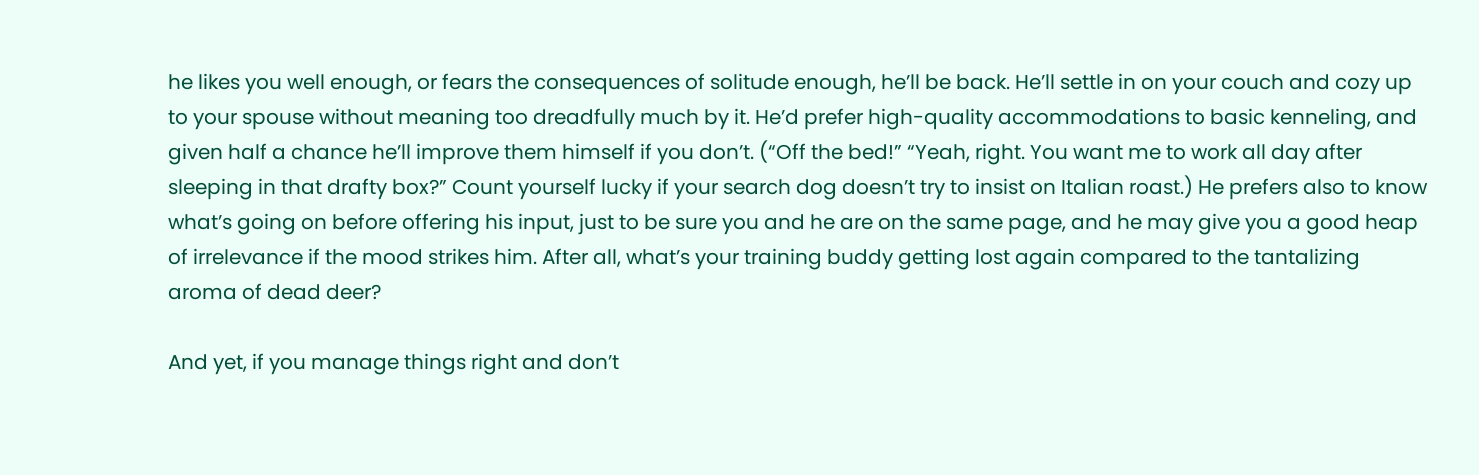he likes you well enough, or fears the consequences of solitude enough, he’ll be back. He’ll settle in on your couch and cozy up to your spouse without meaning too dreadfully much by it. He’d prefer high-quality accommodations to basic kenneling, and given half a chance he’ll improve them himself if you don’t. (“Off the bed!” “Yeah, right. You want me to work all day after sleeping in that drafty box?” Count yourself lucky if your search dog doesn’t try to insist on Italian roast.) He prefers also to know what’s going on before offering his input, just to be sure you and he are on the same page, and he may give you a good heap of irrelevance if the mood strikes him. After all, what’s your training buddy getting lost again compared to the tantalizing aroma of dead deer?

And yet, if you manage things right and don’t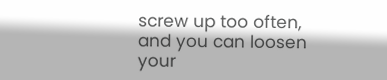screw up too often, and you can loosen your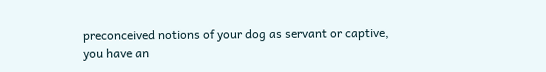preconceived notions of your dog as servant or captive, you have an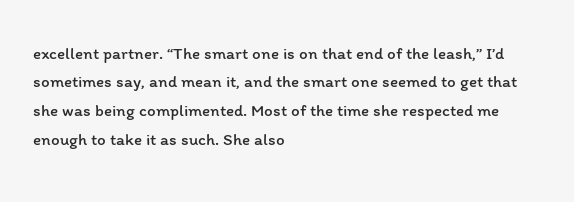excellent partner. “The smart one is on that end of the leash,” I’d sometimes say, and mean it, and the smart one seemed to get that she was being complimented. Most of the time she respected me enough to take it as such. She also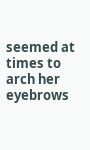seemed at times to arch her eyebrows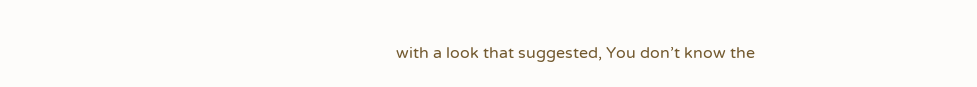with a look that suggested, You don’t know the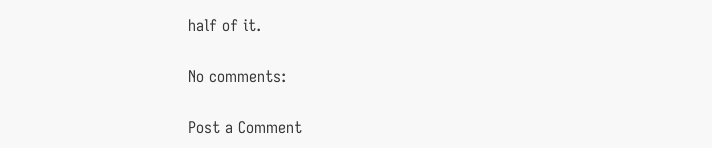half of it.

No comments:

Post a Comment